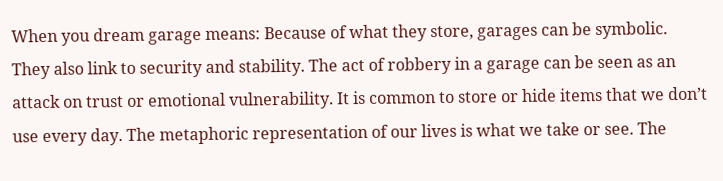When you dream garage means: Because of what they store, garages can be symbolic. They also link to security and stability. The act of robbery in a garage can be seen as an attack on trust or emotional vulnerability. It is common to store or hide items that we don’t use every day. The metaphoric representation of our lives is what we take or see. The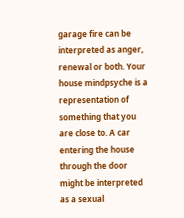garage fire can be interpreted as anger, renewal or both. Your house mindpsyche is a representation of something that you are close to. A car entering the house through the door might be interpreted as a sexual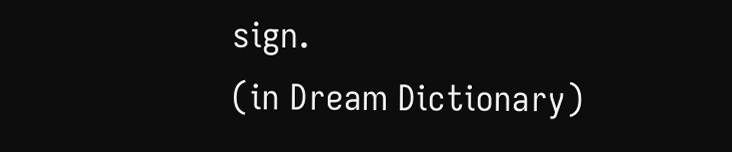sign.
(in Dream Dictionary)